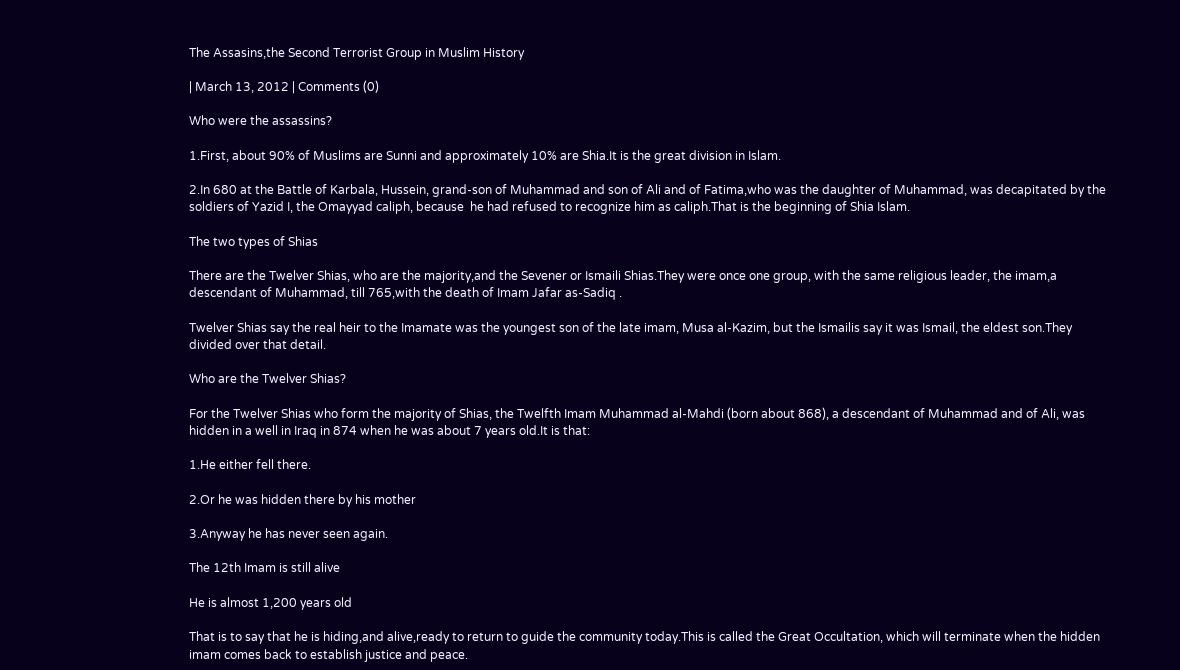The Assasins,the Second Terrorist Group in Muslim History

| March 13, 2012 | Comments (0)

Who were the assassins?

1.First, about 90% of Muslims are Sunni and approximately 10% are Shia.It is the great division in Islam.

2.In 680 at the Battle of Karbala, Hussein, grand-son of Muhammad and son of Ali and of Fatima,who was the daughter of Muhammad, was decapitated by the soldiers of Yazid I, the Omayyad caliph, because  he had refused to recognize him as caliph.That is the beginning of Shia Islam.

The two types of Shias

There are the Twelver Shias, who are the majority,and the Sevener or Ismaili Shias.They were once one group, with the same religious leader, the imam,a descendant of Muhammad, till 765,with the death of Imam Jafar as-Sadiq .

Twelver Shias say the real heir to the Imamate was the youngest son of the late imam, Musa al-Kazim, but the Ismailis say it was Ismail, the eldest son.They divided over that detail.

Who are the Twelver Shias?

For the Twelver Shias who form the majority of Shias, the Twelfth Imam Muhammad al-Mahdi (born about 868), a descendant of Muhammad and of Ali, was hidden in a well in Iraq in 874 when he was about 7 years old.It is that:

1.He either fell there.

2.Or he was hidden there by his mother

3.Anyway he has never seen again.

The 12th Imam is still alive

He is almost 1,200 years old

That is to say that he is hiding,and alive,ready to return to guide the community today.This is called the Great Occultation, which will terminate when the hidden imam comes back to establish justice and peace.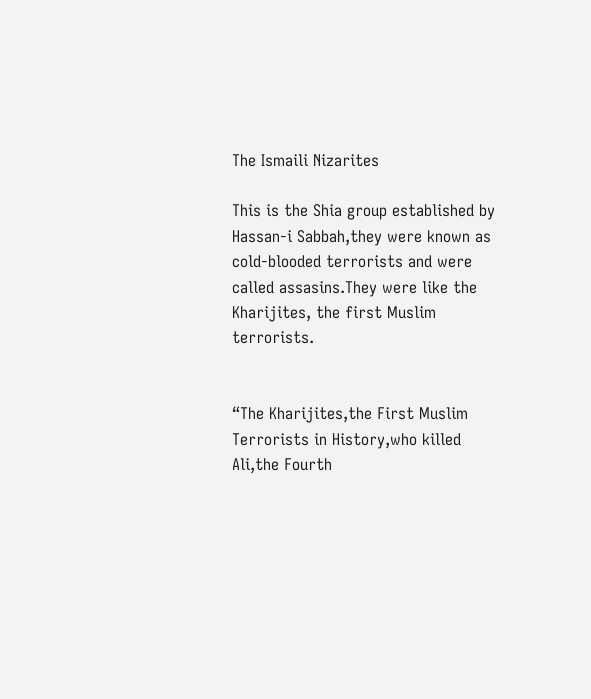The Ismaili Nizarites

This is the Shia group established by Hassan-i Sabbah,they were known as cold-blooded terrorists and were called assasins.They were like the Kharijites, the first Muslim terrorists.


“The Kharijites,the First Muslim Terrorists in History,who killed Ali,the Fourth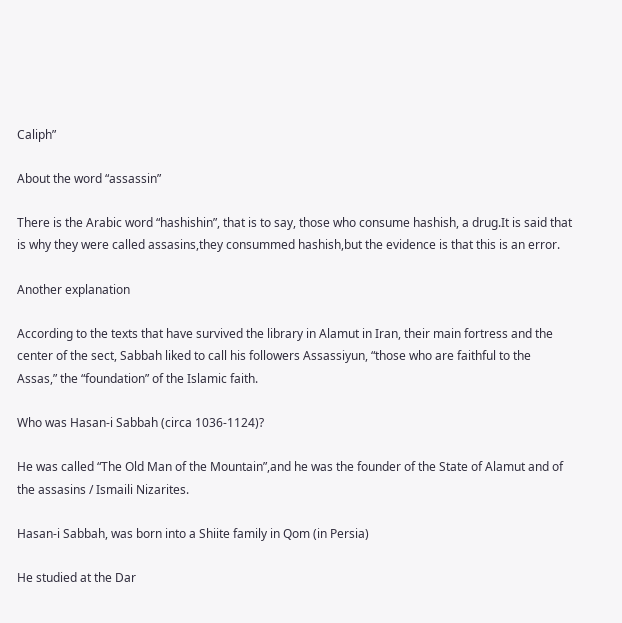Caliph”

About the word “assassin”

There is the Arabic word “hashishin”, that is to say, those who consume hashish, a drug.It is said that is why they were called assasins,they consummed hashish,but the evidence is that this is an error.

Another explanation

According to the texts that have survived the library in Alamut in Iran, their main fortress and the center of the sect, Sabbah liked to call his followers Assassiyun, “those who are faithful to the Assas,” the “foundation” of the Islamic faith.

Who was Hasan-i Sabbah (circa 1036-1124)?

He was called “The Old Man of the Mountain”,and he was the founder of the State of Alamut and of the assasins / Ismaili Nizarites.

Hasan-i Sabbah, was born into a Shiite family in Qom (in Persia)

He studied at the Dar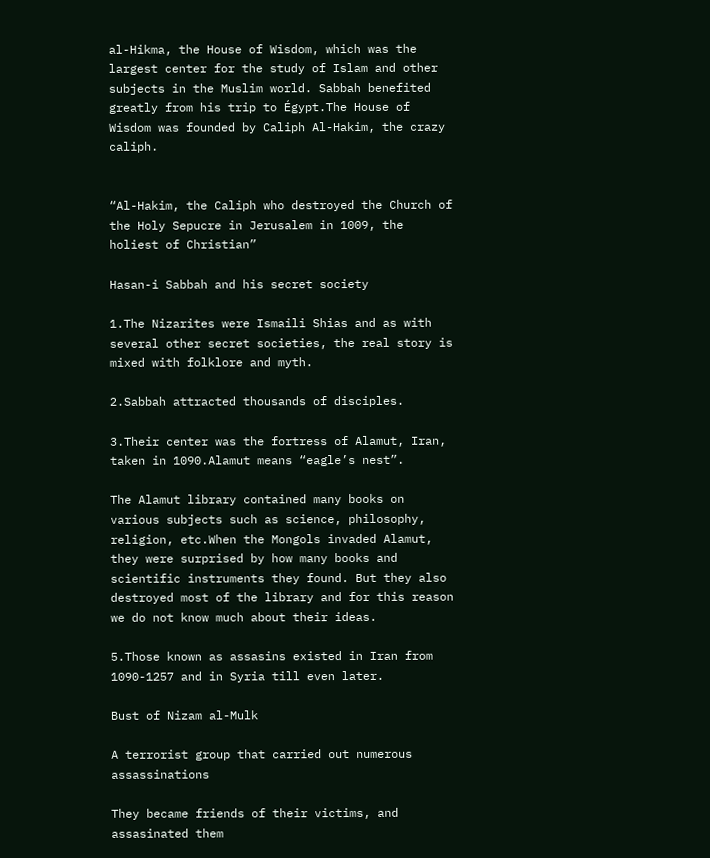al-Hikma, the House of Wisdom, which was the largest center for the study of Islam and other subjects in the Muslim world. Sabbah benefited greatly from his trip to Égypt.The House of Wisdom was founded by Caliph Al-Hakim, the crazy caliph.


“Al-Hakim, the Caliph who destroyed the Church of the Holy Sepucre in Jerusalem in 1009, the holiest of Christian”

Hasan-i Sabbah and his secret society

1.The Nizarites were Ismaili Shias and as with several other secret societies, the real story is mixed with folklore and myth.

2.Sabbah attracted thousands of disciples.

3.Their center was the fortress of Alamut, Iran, taken in 1090.Alamut means “eagle’s nest”.

The Alamut library contained many books on various subjects such as science, philosophy, religion, etc.When the Mongols invaded Alamut, they were surprised by how many books and scientific instruments they found. But they also destroyed most of the library and for this reason we do not know much about their ideas.

5.Those known as assasins existed in Iran from 1090-1257 and in Syria till even later.

Bust of Nizam al-Mulk

A terrorist group that carried out numerous assassinations

They became friends of their victims, and assasinated them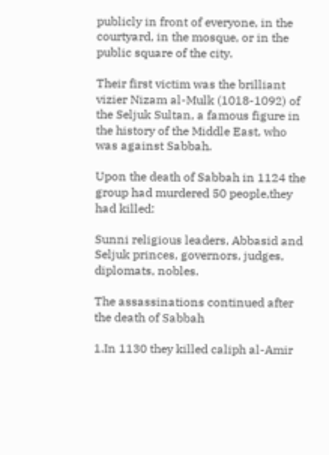publicly in front of everyone, in the courtyard, in the mosque, or in the public square of the city.

Their first victim was the brilliant vizier Nizam al-Mulk (1018-1092) of the Seljuk Sultan, a famous figure in the history of the Middle East, who was against Sabbah.

Upon the death of Sabbah in 1124 the group had murdered 50 people,they had killed:

Sunni religious leaders, Abbasid and Seljuk princes, governors, judges, diplomats, nobles.

The assassinations continued after the death of Sabbah

1.In 1130 they killed caliph al-Amir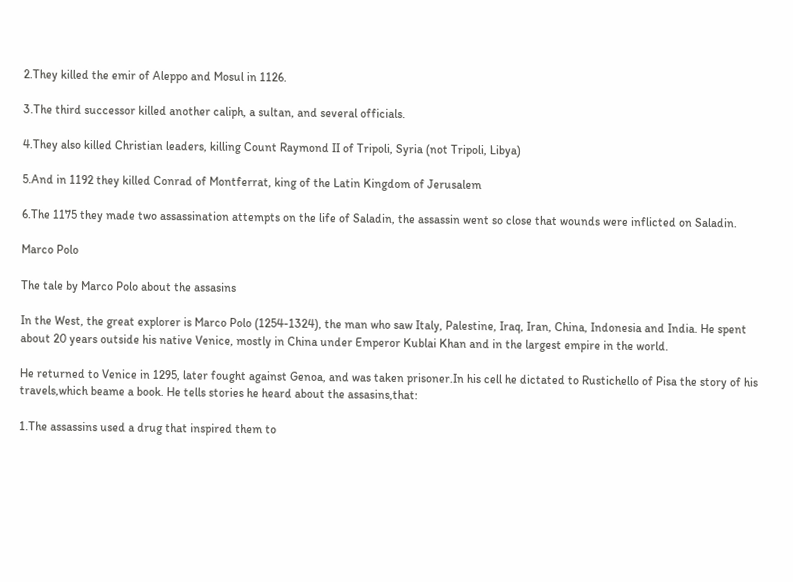2.They killed the emir of Aleppo and Mosul in 1126.

3.The third successor killed another caliph, a sultan, and several officials.

4.They also killed Christian leaders, killing Count Raymond II of Tripoli, Syria (not Tripoli, Libya)

5.And in 1192 they killed Conrad of Montferrat, king of the Latin Kingdom of Jerusalem

6.The 1175 they made two assassination attempts on the life of Saladin, the assassin went so close that wounds were inflicted on Saladin.

Marco Polo

The tale by Marco Polo about the assasins

In the West, the great explorer is Marco Polo (1254-1324), the man who saw Italy, Palestine, Iraq, Iran, China, Indonesia and India. He spent about 20 years outside his native Venice, mostly in China under Emperor Kublai Khan and in the largest empire in the world.

He returned to Venice in 1295, later fought against Genoa, and was taken prisoner.In his cell he dictated to Rustichello of Pisa the story of his travels,which beame a book. He tells stories he heard about the assasins,that:

1.The assassins used a drug that inspired them to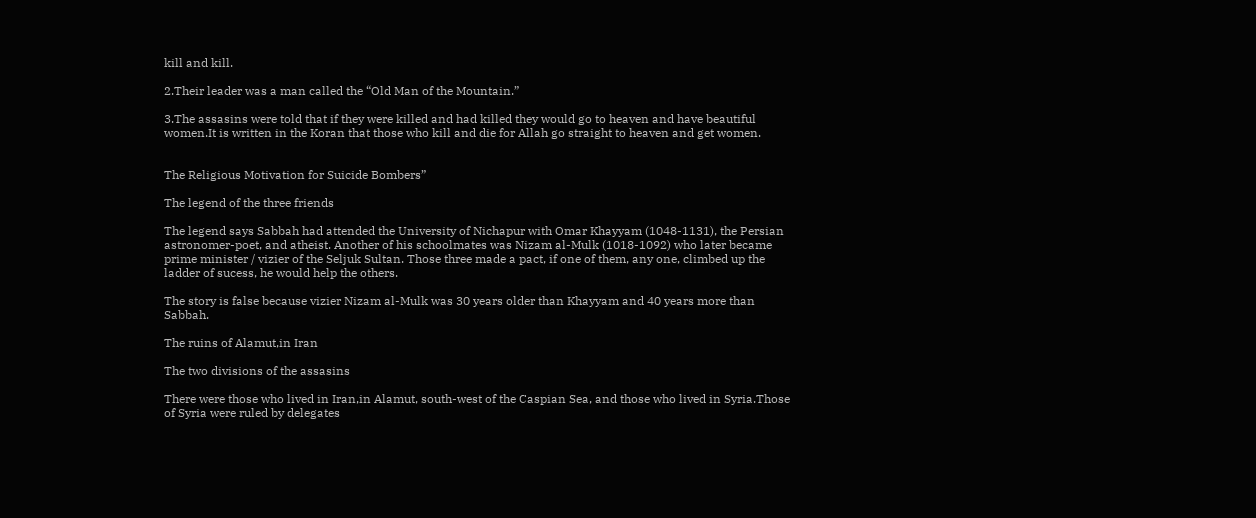kill and kill.

2.Their leader was a man called the “Old Man of the Mountain.”

3.The assasins were told that if they were killed and had killed they would go to heaven and have beautiful women.It is written in the Koran that those who kill and die for Allah go straight to heaven and get women.


The Religious Motivation for Suicide Bombers”

The legend of the three friends

The legend says Sabbah had attended the University of Nichapur with Omar Khayyam (1048-1131), the Persian astronomer-poet, and atheist. Another of his schoolmates was Nizam al-Mulk (1018-1092) who later became prime minister / vizier of the Seljuk Sultan. Those three made a pact, if one of them, any one, climbed up the ladder of sucess, he would help the others.

The story is false because vizier Nizam al-Mulk was 30 years older than Khayyam and 40 years more than Sabbah.

The ruins of Alamut,in Iran

The two divisions of the assasins

There were those who lived in Iran,in Alamut, south-west of the Caspian Sea, and those who lived in Syria.Those of Syria were ruled by delegates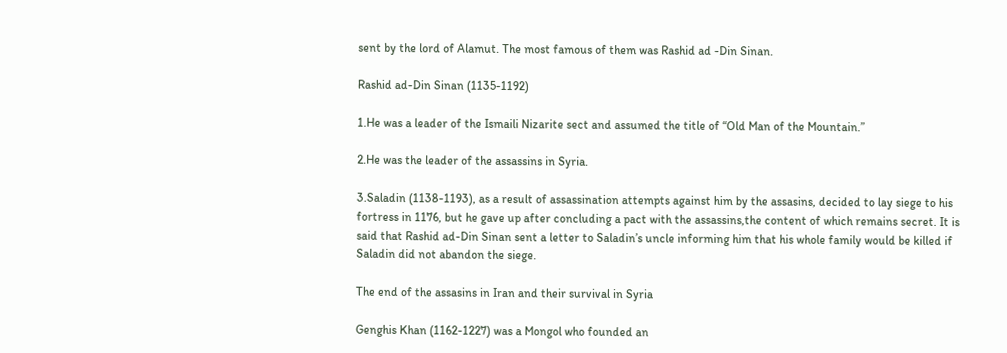sent by the lord of Alamut. The most famous of them was Rashid ad -Din Sinan.

Rashid ad-Din Sinan (1135-1192)

1.He was a leader of the Ismaili Nizarite sect and assumed the title of “Old Man of the Mountain.”

2.He was the leader of the assassins in Syria.

3.Saladin (1138-1193), as a result of assassination attempts against him by the assasins, decided to lay siege to his fortress in 1176, but he gave up after concluding a pact with the assassins,the content of which remains secret. It is said that Rashid ad-Din Sinan sent a letter to Saladin’s uncle informing him that his whole family would be killed if Saladin did not abandon the siege.

The end of the assasins in Iran and their survival in Syria

Genghis Khan (1162-1227) was a Mongol who founded an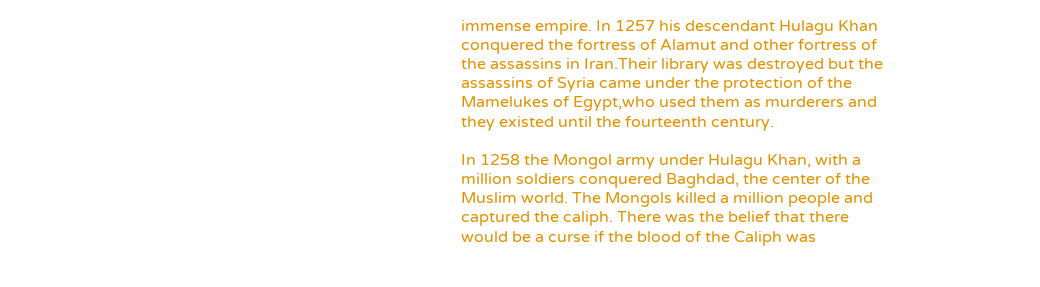immense empire. In 1257 his descendant Hulagu Khan conquered the fortress of Alamut and other fortress of the assassins in Iran.Their library was destroyed but the assassins of Syria came under the protection of the Mamelukes of Egypt,who used them as murderers and they existed until the fourteenth century.

In 1258 the Mongol army under Hulagu Khan, with a million soldiers conquered Baghdad, the center of the Muslim world. The Mongols killed a million people and captured the caliph. There was the belief that there would be a curse if the blood of the Caliph was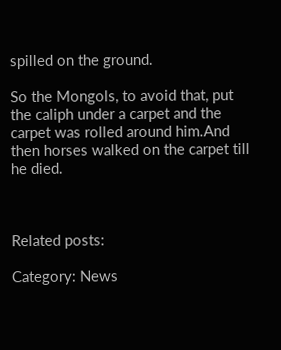spilled on the ground.

So the Mongols, to avoid that, put the caliph under a carpet and the carpet was rolled around him.And then horses walked on the carpet till he died.



Related posts:

Category: News